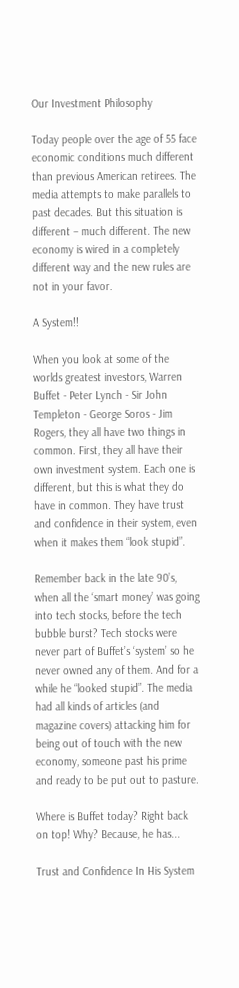Our Investment Philosophy

Today people over the age of 55 face economic conditions much different than previous American retirees. The media attempts to make parallels to past decades. But this situation is different – much different. The new economy is wired in a completely different way and the new rules are not in your favor.

A System!!

When you look at some of the worlds greatest investors, Warren Buffet - Peter Lynch - Sir John Templeton - George Soros - Jim Rogers, they all have two things in common. First, they all have their own investment system. Each one is different, but this is what they do have in common. They have trust and confidence in their system, even when it makes them “look stupid”.

Remember back in the late 90’s, when all the ‘smart money’ was going into tech stocks, before the tech bubble burst? Tech stocks were never part of Buffet’s ‘system’ so he never owned any of them. And for a while he “looked stupid”. The media had all kinds of articles (and magazine covers) attacking him for being out of touch with the new economy, someone past his prime and ready to be put out to pasture.

Where is Buffet today? Right back on top! Why? Because, he has...

Trust and Confidence In His System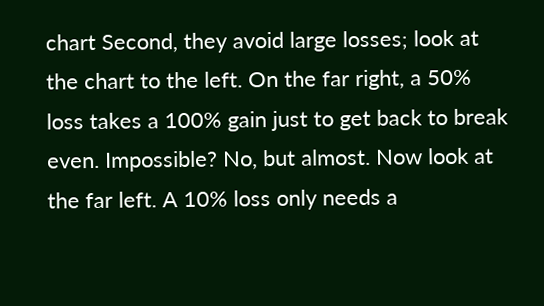chart Second, they avoid large losses; look at the chart to the left. On the far right, a 50% loss takes a 100% gain just to get back to break even. Impossible? No, but almost. Now look at the far left. A 10% loss only needs a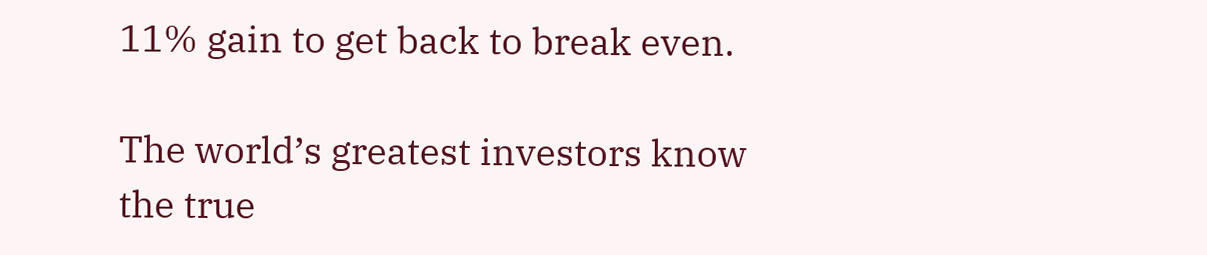11% gain to get back to break even.

The world’s greatest investors know the true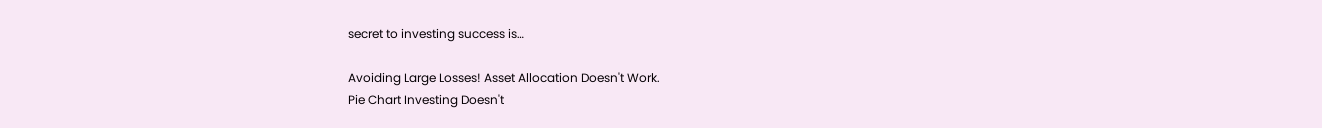secret to investing success is…

Avoiding Large Losses! Asset Allocation Doesn't Work.
Pie Chart Investing Doesn't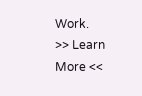Work.
>> Learn More <<